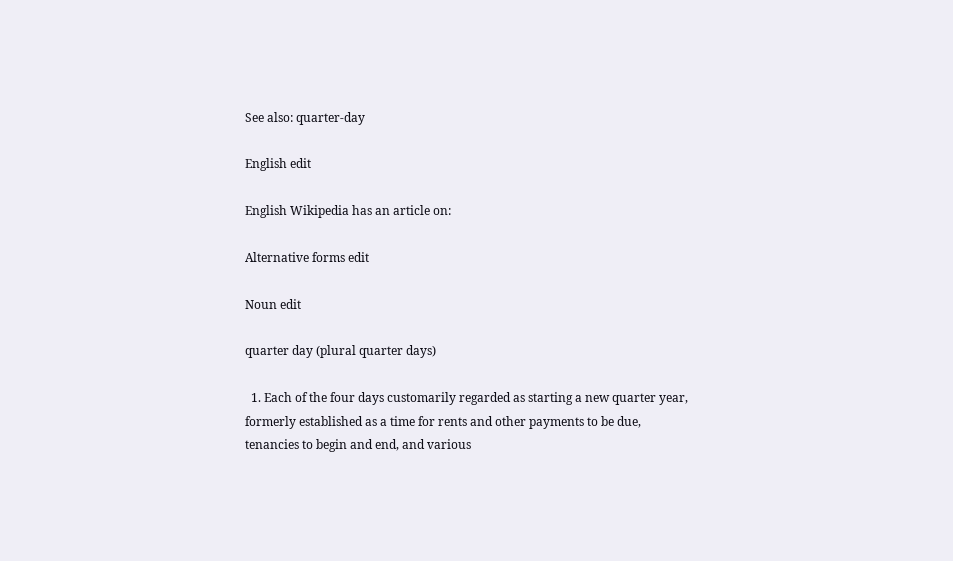See also: quarter-day

English edit

English Wikipedia has an article on:

Alternative forms edit

Noun edit

quarter day (plural quarter days)

  1. Each of the four days customarily regarded as starting a new quarter year, formerly established as a time for rents and other payments to be due, tenancies to begin and end, and various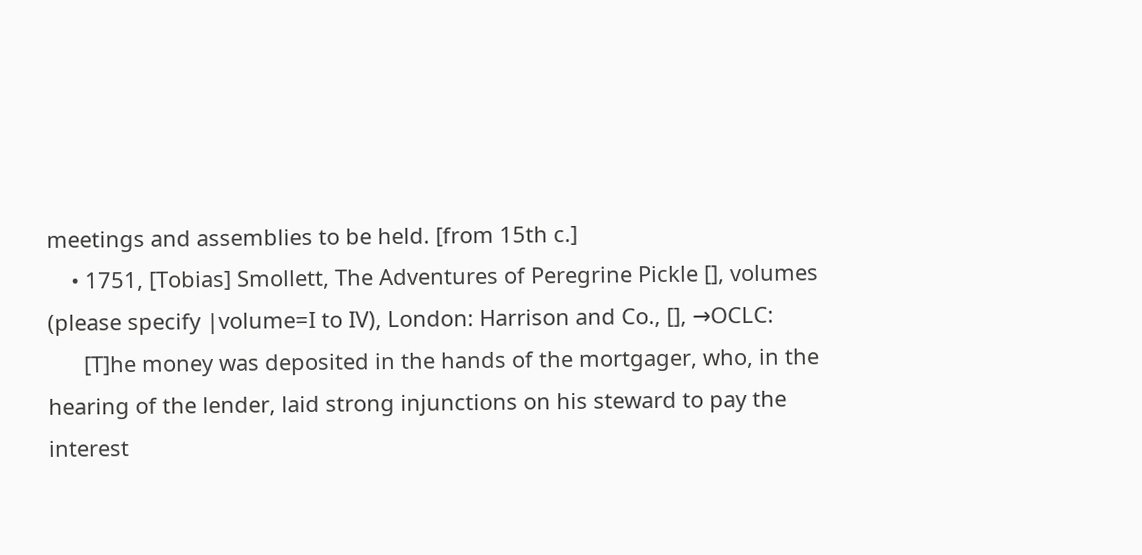meetings and assemblies to be held. [from 15th c.]
    • 1751, [Tobias] Smollett, The Adventures of Peregrine Pickle [], volumes (please specify |volume=I to IV), London: Harrison and Co., [], →OCLC:
      [T]he money was deposited in the hands of the mortgager, who, in the hearing of the lender, laid strong injunctions on his steward to pay the interest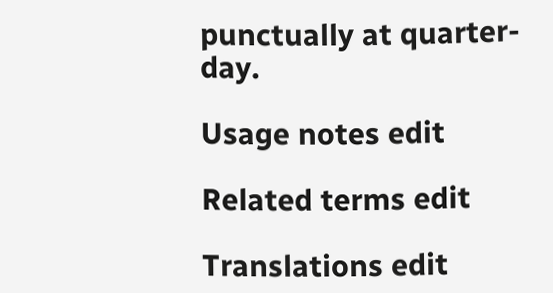punctually at quarter-day.

Usage notes edit

Related terms edit

Translations edit